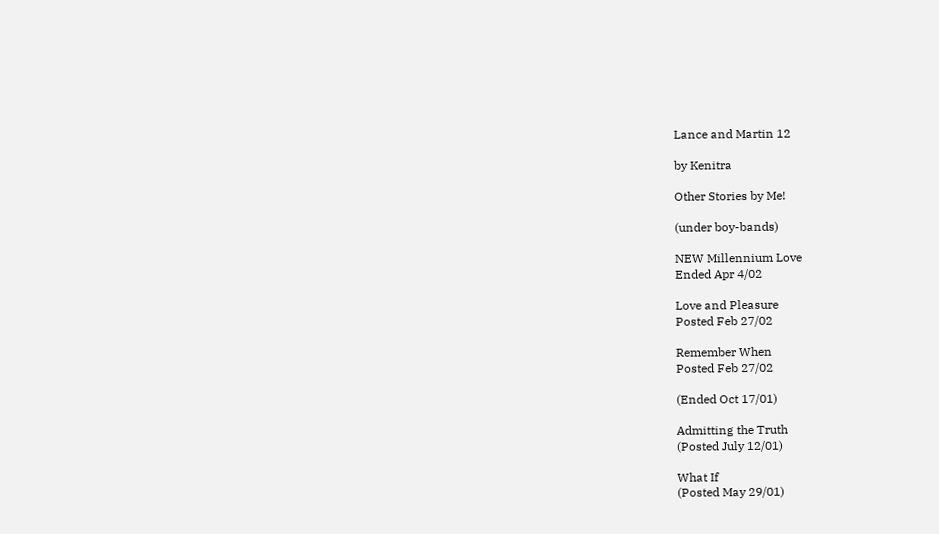Lance and Martin 12

by Kenitra

Other Stories by Me!

(under boy-bands)

NEW Millennium Love
Ended Apr 4/02

Love and Pleasure
Posted Feb 27/02

Remember When
Posted Feb 27/02

(Ended Oct 17/01)

Admitting the Truth
(Posted July 12/01)

What If
(Posted May 29/01)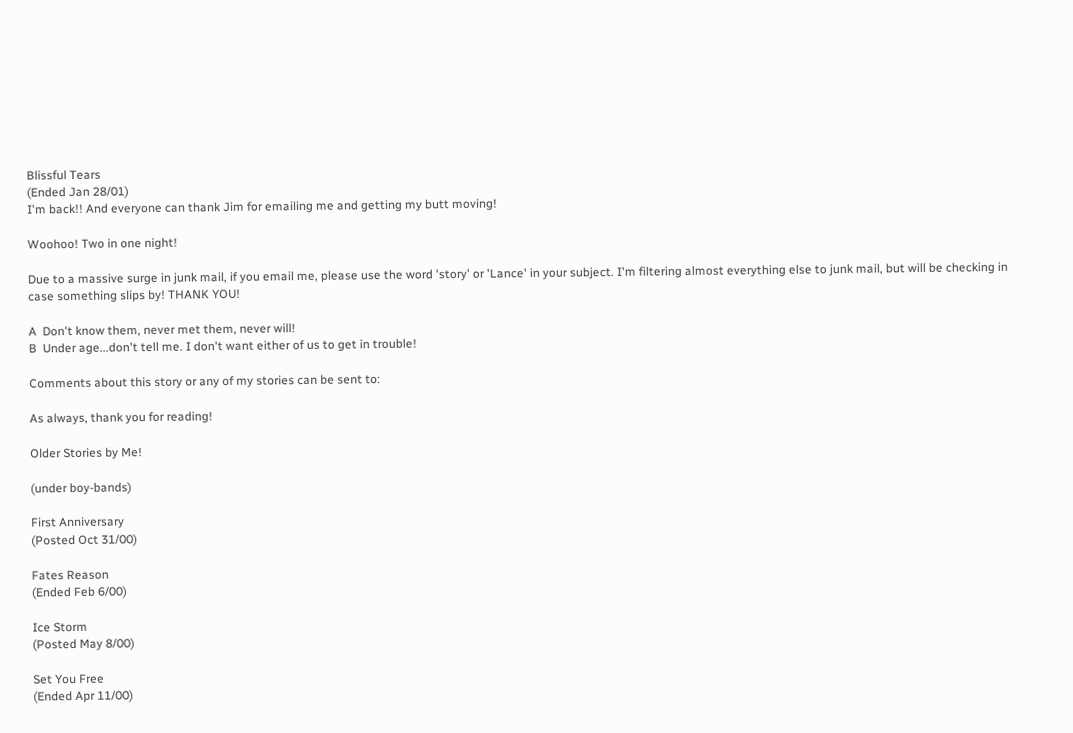Blissful Tears
(Ended Jan 28/01)
I'm back!! And everyone can thank Jim for emailing me and getting my butt moving!

Woohoo! Two in one night!

Due to a massive surge in junk mail, if you email me, please use the word 'story' or 'Lance' in your subject. I'm filtering almost everything else to junk mail, but will be checking in case something slips by! THANK YOU!

A  Don't know them, never met them, never will!
B  Under age...don't tell me. I don't want either of us to get in trouble!

Comments about this story or any of my stories can be sent to:

As always, thank you for reading!

Older Stories by Me!

(under boy-bands)

First Anniversary
(Posted Oct 31/00)

Fates Reason
(Ended Feb 6/00)

Ice Storm
(Posted May 8/00)

Set You Free
(Ended Apr 11/00)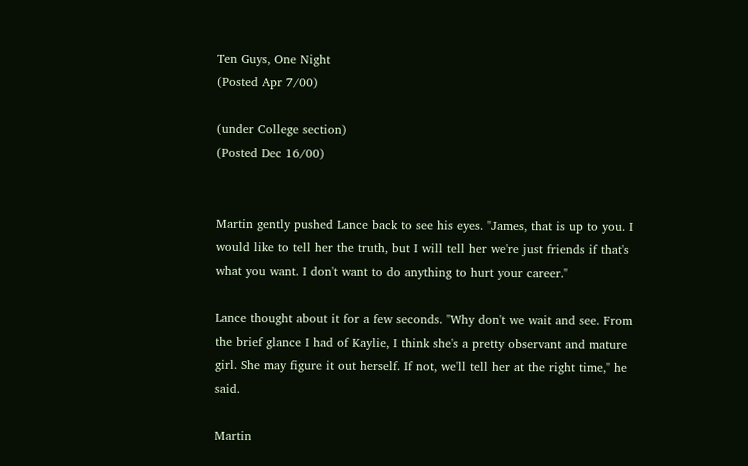Ten Guys, One Night
(Posted Apr 7/00)

(under College section)
(Posted Dec 16/00)


Martin gently pushed Lance back to see his eyes. "James, that is up to you. I would like to tell her the truth, but I will tell her we're just friends if that's what you want. I don't want to do anything to hurt your career."

Lance thought about it for a few seconds. "Why don't we wait and see. From the brief glance I had of Kaylie, I think she's a pretty observant and mature girl. She may figure it out herself. If not, we'll tell her at the right time," he said.

Martin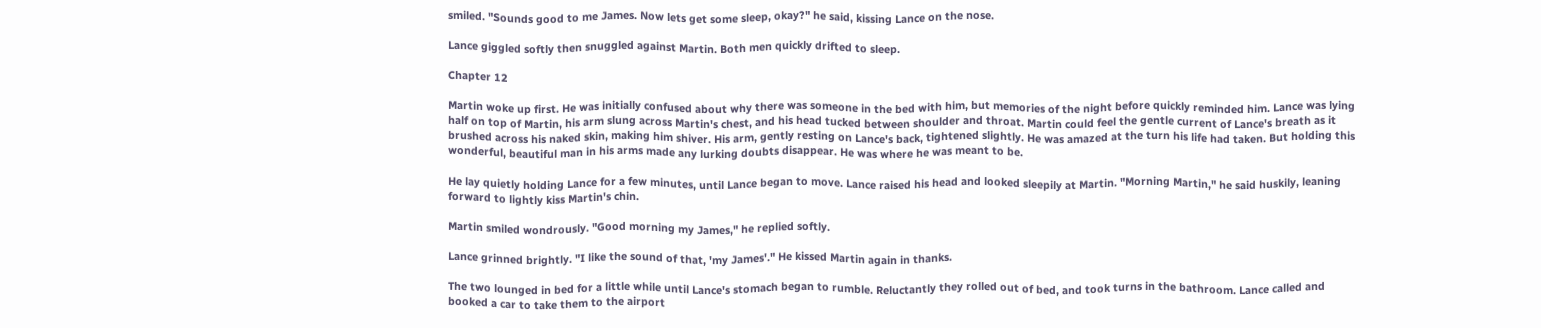smiled. "Sounds good to me James. Now lets get some sleep, okay?" he said, kissing Lance on the nose.

Lance giggled softly then snuggled against Martin. Both men quickly drifted to sleep.

Chapter 12

Martin woke up first. He was initially confused about why there was someone in the bed with him, but memories of the night before quickly reminded him. Lance was lying half on top of Martin, his arm slung across Martin's chest, and his head tucked between shoulder and throat. Martin could feel the gentle current of Lance's breath as it brushed across his naked skin, making him shiver. His arm, gently resting on Lance's back, tightened slightly. He was amazed at the turn his life had taken. But holding this wonderful, beautiful man in his arms made any lurking doubts disappear. He was where he was meant to be.

He lay quietly holding Lance for a few minutes, until Lance began to move. Lance raised his head and looked sleepily at Martin. "Morning Martin," he said huskily, leaning forward to lightly kiss Martin's chin.

Martin smiled wondrously. "Good morning my James," he replied softly.

Lance grinned brightly. "I like the sound of that, 'my James'." He kissed Martin again in thanks.

The two lounged in bed for a little while until Lance's stomach began to rumble. Reluctantly they rolled out of bed, and took turns in the bathroom. Lance called and booked a car to take them to the airport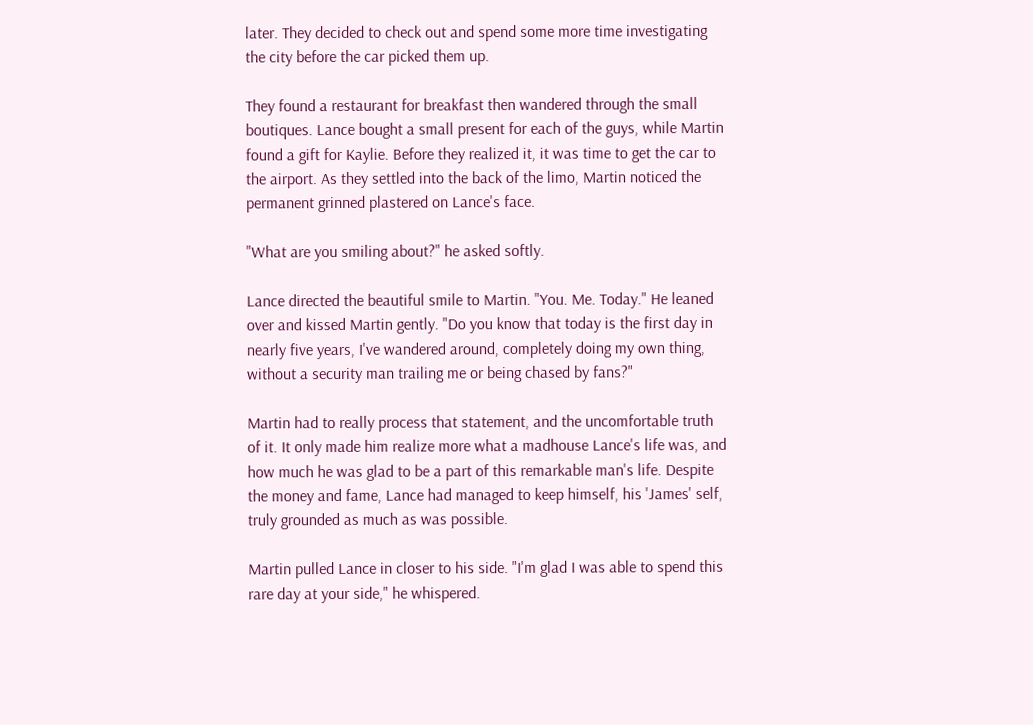later. They decided to check out and spend some more time investigating the city before the car picked them up.

They found a restaurant for breakfast then wandered through the small boutiques. Lance bought a small present for each of the guys, while Martin found a gift for Kaylie. Before they realized it, it was time to get the car to the airport. As they settled into the back of the limo, Martin noticed the permanent grinned plastered on Lance's face.

"What are you smiling about?" he asked softly.

Lance directed the beautiful smile to Martin. "You. Me. Today." He leaned over and kissed Martin gently. "Do you know that today is the first day in nearly five years, I've wandered around, completely doing my own thing, without a security man trailing me or being chased by fans?"

Martin had to really process that statement, and the uncomfortable truth of it. It only made him realize more what a madhouse Lance's life was, and how much he was glad to be a part of this remarkable man's life. Despite the money and fame, Lance had managed to keep himself, his 'James' self, truly grounded as much as was possible.

Martin pulled Lance in closer to his side. "I'm glad I was able to spend this rare day at your side," he whispered.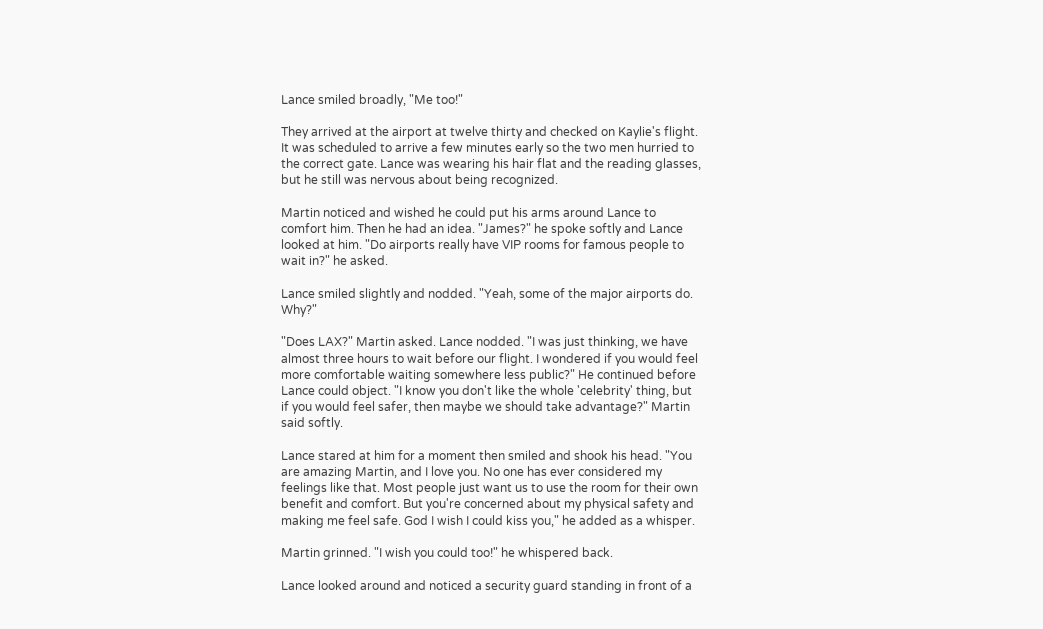Lance smiled broadly, "Me too!"

They arrived at the airport at twelve thirty and checked on Kaylie's flight. It was scheduled to arrive a few minutes early so the two men hurried to the correct gate. Lance was wearing his hair flat and the reading glasses, but he still was nervous about being recognized.

Martin noticed and wished he could put his arms around Lance to comfort him. Then he had an idea. "James?" he spoke softly and Lance looked at him. "Do airports really have VIP rooms for famous people to wait in?" he asked.

Lance smiled slightly and nodded. "Yeah, some of the major airports do. Why?"

"Does LAX?" Martin asked. Lance nodded. "I was just thinking, we have almost three hours to wait before our flight. I wondered if you would feel more comfortable waiting somewhere less public?" He continued before Lance could object. "I know you don't like the whole 'celebrity' thing, but if you would feel safer, then maybe we should take advantage?" Martin said softly.

Lance stared at him for a moment then smiled and shook his head. "You are amazing Martin, and I love you. No one has ever considered my feelings like that. Most people just want us to use the room for their own benefit and comfort. But you're concerned about my physical safety and making me feel safe. God I wish I could kiss you," he added as a whisper.

Martin grinned. "I wish you could too!" he whispered back.

Lance looked around and noticed a security guard standing in front of a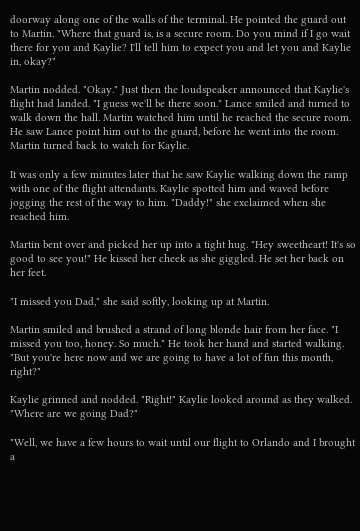doorway along one of the walls of the terminal. He pointed the guard out to Martin. "Where that guard is, is a secure room. Do you mind if I go wait there for you and Kaylie? I'll tell him to expect you and let you and Kaylie in, okay?"

Martin nodded. "Okay." Just then the loudspeaker announced that Kaylie's flight had landed. "I guess we'll be there soon." Lance smiled and turned to walk down the hall. Martin watched him until he reached the secure room. He saw Lance point him out to the guard, before he went into the room. Martin turned back to watch for Kaylie.

It was only a few minutes later that he saw Kaylie walking down the ramp with one of the flight attendants. Kaylie spotted him and waved before jogging the rest of the way to him. "Daddy!" she exclaimed when she reached him.

Martin bent over and picked her up into a tight hug. "Hey sweetheart! It's so good to see you!" He kissed her cheek as she giggled. He set her back on her feet.

"I missed you Dad," she said softly, looking up at Martin.

Martin smiled and brushed a strand of long blonde hair from her face. "I missed you too, honey. So much." He took her hand and started walking. "But you're here now and we are going to have a lot of fun this month, right?"

Kaylie grinned and nodded. "Right!" Kaylie looked around as they walked. "Where are we going Dad?"

"Well, we have a few hours to wait until our flight to Orlando and I brought a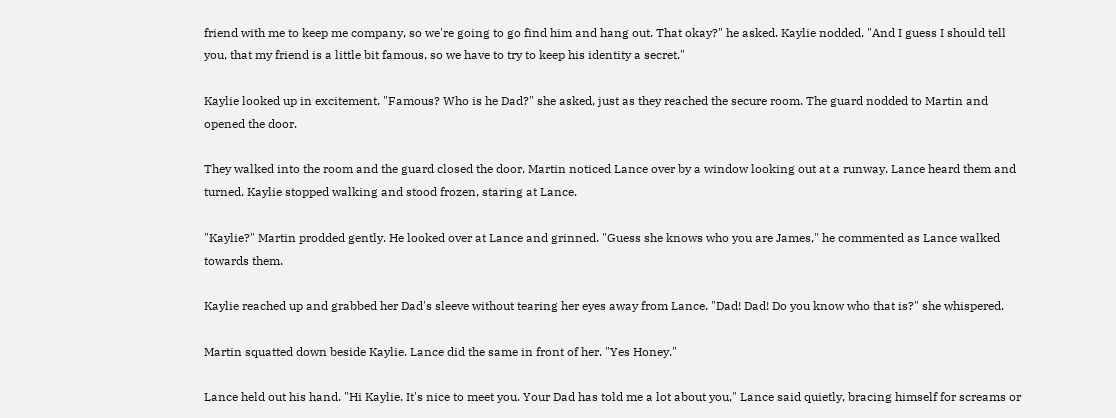friend with me to keep me company, so we're going to go find him and hang out. That okay?" he asked. Kaylie nodded. "And I guess I should tell you, that my friend is a little bit famous, so we have to try to keep his identity a secret."

Kaylie looked up in excitement. "Famous? Who is he Dad?" she asked, just as they reached the secure room. The guard nodded to Martin and opened the door.

They walked into the room and the guard closed the door. Martin noticed Lance over by a window looking out at a runway. Lance heard them and turned. Kaylie stopped walking and stood frozen, staring at Lance.

"Kaylie?" Martin prodded gently. He looked over at Lance and grinned. "Guess she knows who you are James," he commented as Lance walked towards them.

Kaylie reached up and grabbed her Dad's sleeve without tearing her eyes away from Lance. "Dad! Dad! Do you know who that is?" she whispered.

Martin squatted down beside Kaylie. Lance did the same in front of her. "Yes Honey."

Lance held out his hand. "Hi Kaylie. It's nice to meet you. Your Dad has told me a lot about you," Lance said quietly, bracing himself for screams or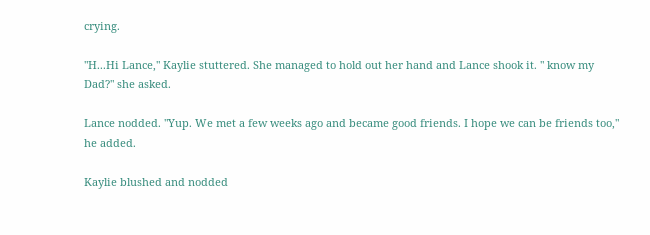crying.

"H...Hi Lance," Kaylie stuttered. She managed to hold out her hand and Lance shook it. " know my Dad?" she asked.

Lance nodded. "Yup. We met a few weeks ago and became good friends. I hope we can be friends too," he added.

Kaylie blushed and nodded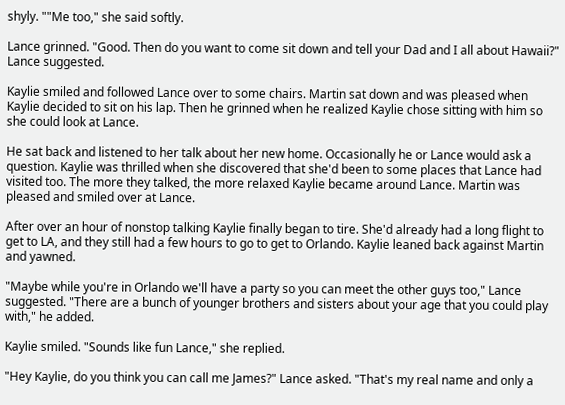shyly. ""Me too," she said softly.

Lance grinned. "Good. Then do you want to come sit down and tell your Dad and I all about Hawaii?" Lance suggested.

Kaylie smiled and followed Lance over to some chairs. Martin sat down and was pleased when Kaylie decided to sit on his lap. Then he grinned when he realized Kaylie chose sitting with him so she could look at Lance.

He sat back and listened to her talk about her new home. Occasionally he or Lance would ask a question. Kaylie was thrilled when she discovered that she'd been to some places that Lance had visited too. The more they talked, the more relaxed Kaylie became around Lance. Martin was pleased and smiled over at Lance.

After over an hour of nonstop talking Kaylie finally began to tire. She'd already had a long flight to get to LA, and they still had a few hours to go to get to Orlando. Kaylie leaned back against Martin and yawned.

"Maybe while you're in Orlando we'll have a party so you can meet the other guys too," Lance suggested. "There are a bunch of younger brothers and sisters about your age that you could play with," he added.

Kaylie smiled. "Sounds like fun Lance," she replied.

"Hey Kaylie, do you think you can call me James?" Lance asked. "That's my real name and only a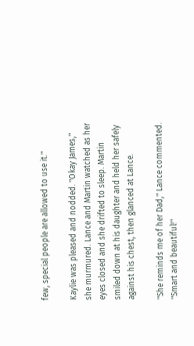few, special people are allowed to use it."

Kaylie was pleased and nodded. "Okay James," she murmured. Lance and Martin watched as her eyes closed and she drifted to sleep. Martin smiled down at his daughter and held her safely against his chest, then glanced at Lance.

"She reminds me of her Dad," Lance commented. "Smart and beautiful!"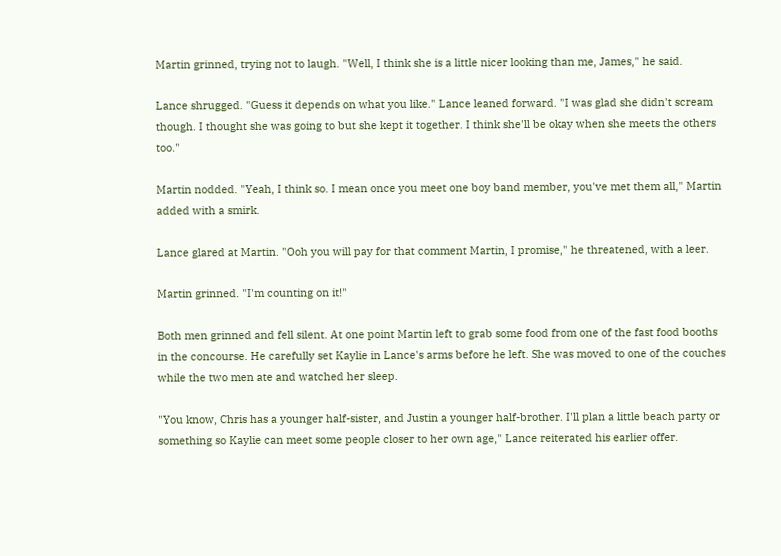Martin grinned, trying not to laugh. "Well, I think she is a little nicer looking than me, James," he said.

Lance shrugged. "Guess it depends on what you like." Lance leaned forward. "I was glad she didn't scream though. I thought she was going to but she kept it together. I think she'll be okay when she meets the others too."

Martin nodded. "Yeah, I think so. I mean once you meet one boy band member, you've met them all," Martin added with a smirk.

Lance glared at Martin. "Ooh you will pay for that comment Martin, I promise," he threatened, with a leer.

Martin grinned. "I'm counting on it!"

Both men grinned and fell silent. At one point Martin left to grab some food from one of the fast food booths in the concourse. He carefully set Kaylie in Lance's arms before he left. She was moved to one of the couches while the two men ate and watched her sleep.

"You know, Chris has a younger half-sister, and Justin a younger half-brother. I'll plan a little beach party or something so Kaylie can meet some people closer to her own age," Lance reiterated his earlier offer.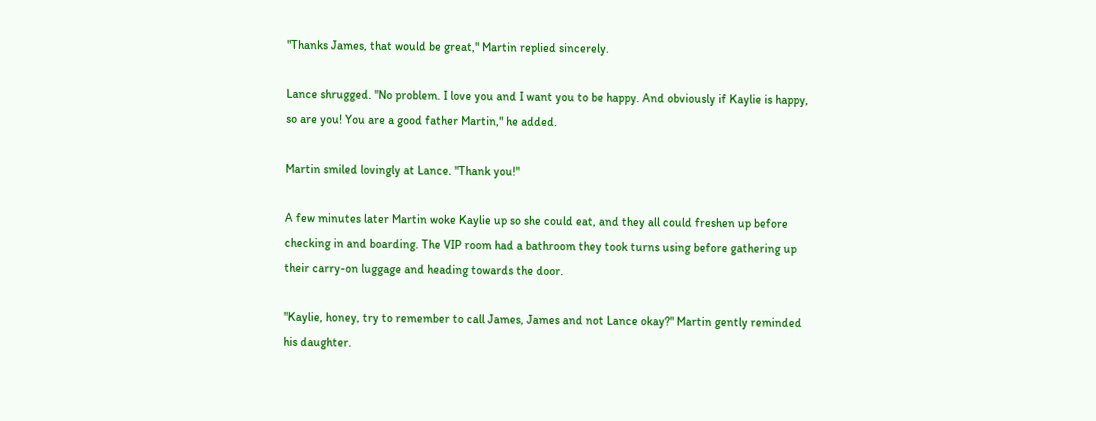"Thanks James, that would be great," Martin replied sincerely.

Lance shrugged. "No problem. I love you and I want you to be happy. And obviously if Kaylie is happy, so are you! You are a good father Martin," he added.

Martin smiled lovingly at Lance. "Thank you!"

A few minutes later Martin woke Kaylie up so she could eat, and they all could freshen up before checking in and boarding. The VIP room had a bathroom they took turns using before gathering up their carry-on luggage and heading towards the door.

"Kaylie, honey, try to remember to call James, James and not Lance okay?" Martin gently reminded his daughter.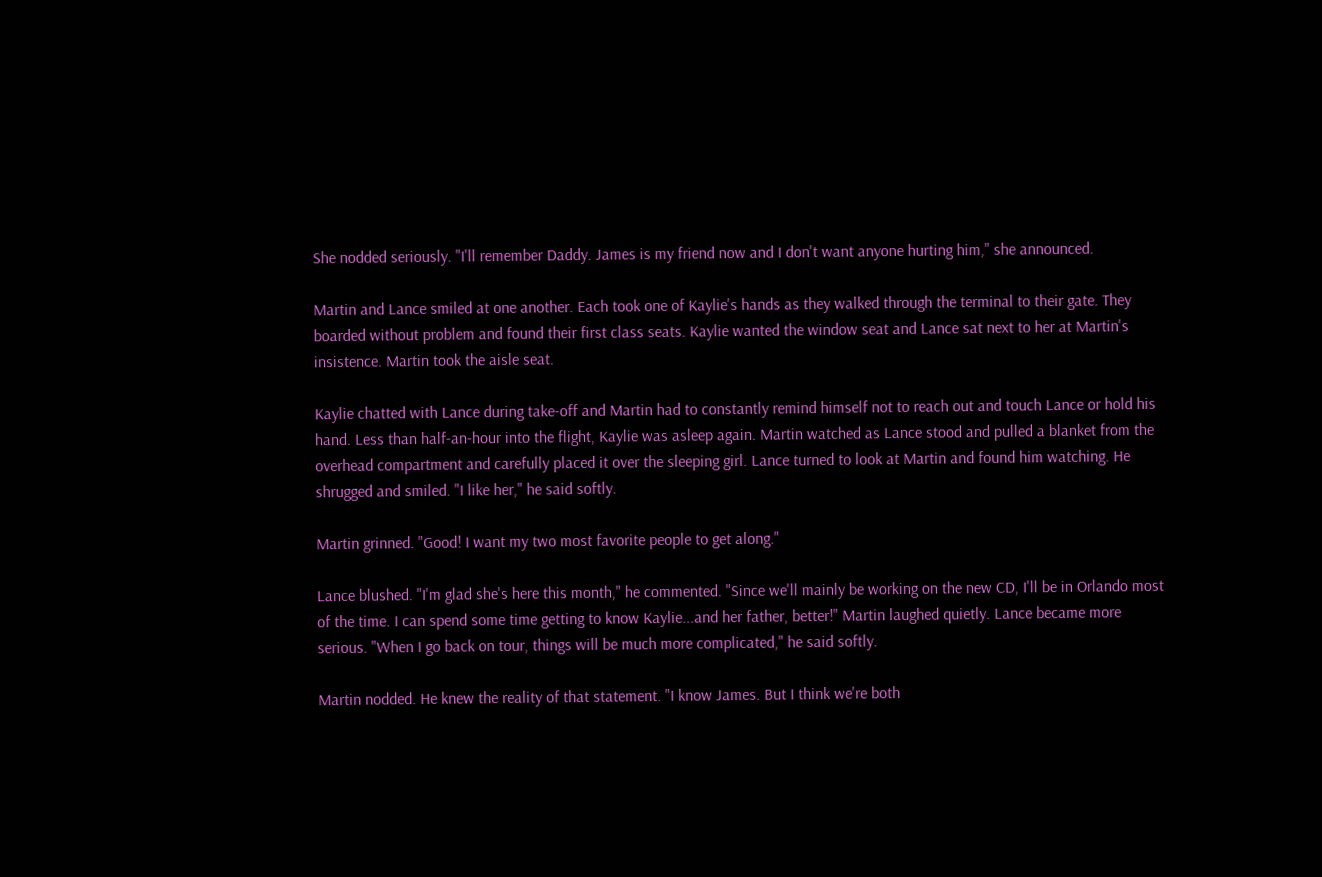She nodded seriously. "I'll remember Daddy. James is my friend now and I don't want anyone hurting him," she announced.

Martin and Lance smiled at one another. Each took one of Kaylie's hands as they walked through the terminal to their gate. They boarded without problem and found their first class seats. Kaylie wanted the window seat and Lance sat next to her at Martin's insistence. Martin took the aisle seat.

Kaylie chatted with Lance during take-off and Martin had to constantly remind himself not to reach out and touch Lance or hold his hand. Less than half-an-hour into the flight, Kaylie was asleep again. Martin watched as Lance stood and pulled a blanket from the overhead compartment and carefully placed it over the sleeping girl. Lance turned to look at Martin and found him watching. He shrugged and smiled. "I like her," he said softly.

Martin grinned. "Good! I want my two most favorite people to get along."

Lance blushed. "I'm glad she's here this month," he commented. "Since we'll mainly be working on the new CD, I'll be in Orlando most of the time. I can spend some time getting to know Kaylie...and her father, better!" Martin laughed quietly. Lance became more serious. "When I go back on tour, things will be much more complicated," he said softly.

Martin nodded. He knew the reality of that statement. "I know James. But I think we're both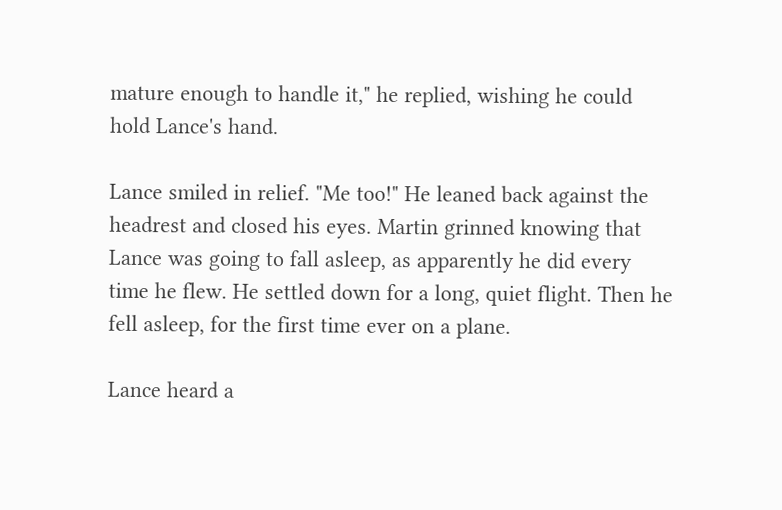mature enough to handle it," he replied, wishing he could hold Lance's hand.

Lance smiled in relief. "Me too!" He leaned back against the headrest and closed his eyes. Martin grinned knowing that Lance was going to fall asleep, as apparently he did every time he flew. He settled down for a long, quiet flight. Then he fell asleep, for the first time ever on a plane.

Lance heard a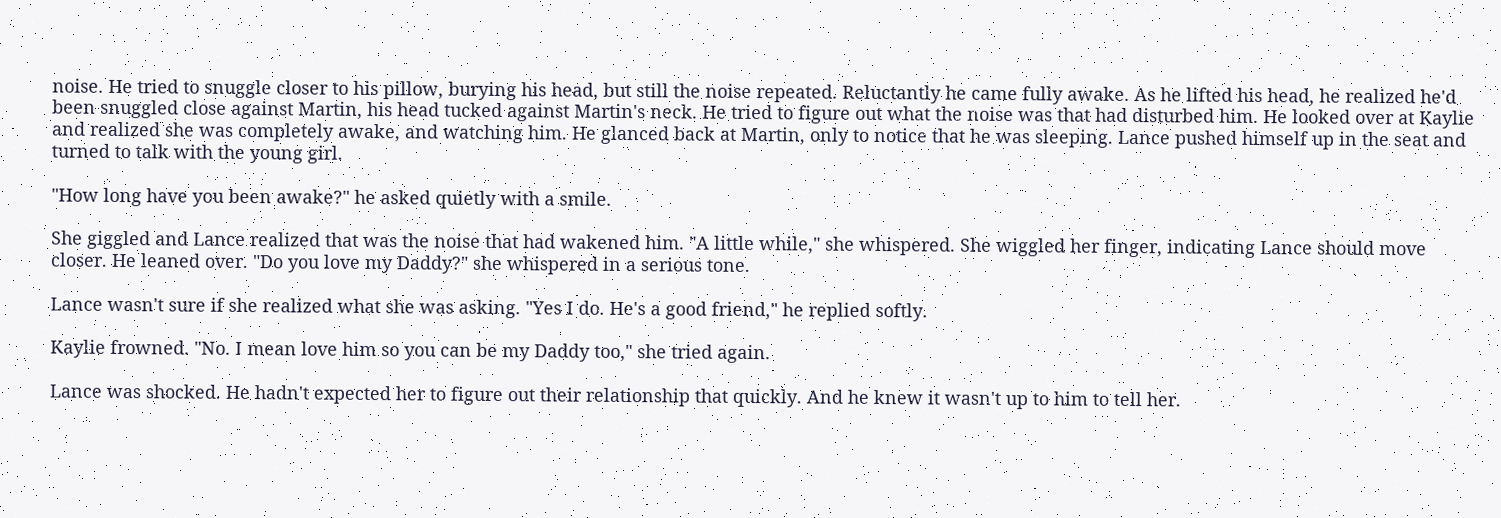noise. He tried to snuggle closer to his pillow, burying his head, but still the noise repeated. Reluctantly he came fully awake. As he lifted his head, he realized he'd been snuggled close against Martin, his head tucked against Martin's neck. He tried to figure out what the noise was that had disturbed him. He looked over at Kaylie and realized she was completely awake, and watching him. He glanced back at Martin, only to notice that he was sleeping. Lance pushed himself up in the seat and turned to talk with the young girl.

"How long have you been awake?" he asked quietly with a smile.

She giggled and Lance realized that was the noise that had wakened him. "A little while," she whispered. She wiggled her finger, indicating Lance should move closer. He leaned over. "Do you love my Daddy?" she whispered in a serious tone.

Lance wasn't sure if she realized what she was asking. "Yes I do. He's a good friend," he replied softly.

Kaylie frowned. "No. I mean love him so you can be my Daddy too," she tried again.

Lance was shocked. He hadn't expected her to figure out their relationship that quickly. And he knew it wasn't up to him to tell her.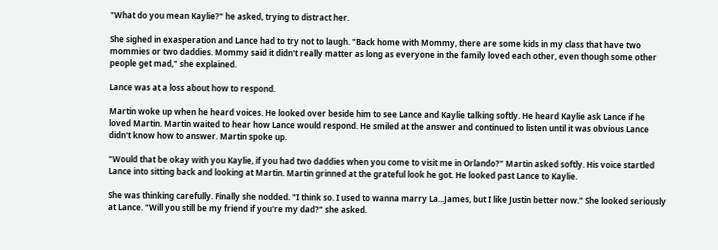"What do you mean Kaylie?" he asked, trying to distract her.

She sighed in exasperation and Lance had to try not to laugh. "Back home with Mommy, there are some kids in my class that have two mommies or two daddies. Mommy said it didn't really matter as long as everyone in the family loved each other, even though some other people get mad," she explained.

Lance was at a loss about how to respond.

Martin woke up when he heard voices. He looked over beside him to see Lance and Kaylie talking softly. He heard Kaylie ask Lance if he loved Martin. Martin waited to hear how Lance would respond. He smiled at the answer and continued to listen until it was obvious Lance didn't know how to answer. Martin spoke up.

"Would that be okay with you Kaylie, if you had two daddies when you come to visit me in Orlando?" Martin asked softly. His voice startled Lance into sitting back and looking at Martin. Martin grinned at the grateful look he got. He looked past Lance to Kaylie.

She was thinking carefully. Finally she nodded. "I think so. I used to wanna marry La...James, but I like Justin better now." She looked seriously at Lance. "Will you still be my friend if you're my dad?" she asked.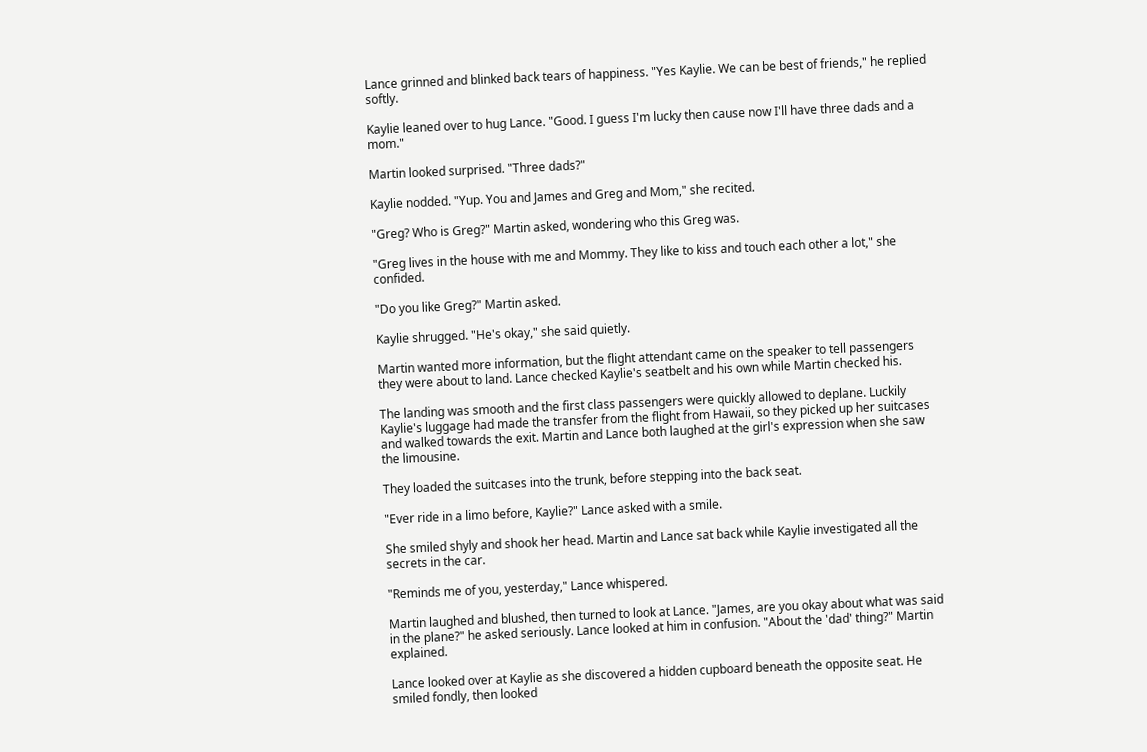Lance grinned and blinked back tears of happiness. "Yes Kaylie. We can be best of friends," he replied softly.

Kaylie leaned over to hug Lance. "Good. I guess I'm lucky then cause now I'll have three dads and a mom."

Martin looked surprised. "Three dads?"

Kaylie nodded. "Yup. You and James and Greg and Mom," she recited.

"Greg? Who is Greg?" Martin asked, wondering who this Greg was.

"Greg lives in the house with me and Mommy. They like to kiss and touch each other a lot," she confided.

"Do you like Greg?" Martin asked.

Kaylie shrugged. "He's okay," she said quietly.

Martin wanted more information, but the flight attendant came on the speaker to tell passengers they were about to land. Lance checked Kaylie's seatbelt and his own while Martin checked his.

The landing was smooth and the first class passengers were quickly allowed to deplane. Luckily Kaylie's luggage had made the transfer from the flight from Hawaii, so they picked up her suitcases and walked towards the exit. Martin and Lance both laughed at the girl's expression when she saw the limousine.

They loaded the suitcases into the trunk, before stepping into the back seat.

"Ever ride in a limo before, Kaylie?" Lance asked with a smile.

She smiled shyly and shook her head. Martin and Lance sat back while Kaylie investigated all the secrets in the car.

"Reminds me of you, yesterday," Lance whispered.

Martin laughed and blushed, then turned to look at Lance. "James, are you okay about what was said in the plane?" he asked seriously. Lance looked at him in confusion. "About the 'dad' thing?" Martin explained.

Lance looked over at Kaylie as she discovered a hidden cupboard beneath the opposite seat. He smiled fondly, then looked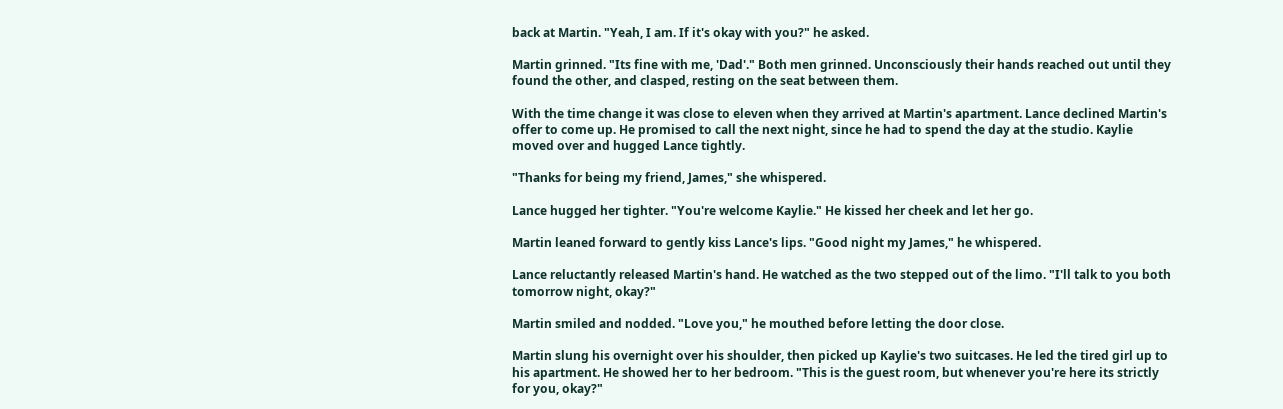back at Martin. "Yeah, I am. If it's okay with you?" he asked.

Martin grinned. "Its fine with me, 'Dad'." Both men grinned. Unconsciously their hands reached out until they found the other, and clasped, resting on the seat between them.

With the time change it was close to eleven when they arrived at Martin's apartment. Lance declined Martin's offer to come up. He promised to call the next night, since he had to spend the day at the studio. Kaylie moved over and hugged Lance tightly.

"Thanks for being my friend, James," she whispered.

Lance hugged her tighter. "You're welcome Kaylie." He kissed her cheek and let her go.

Martin leaned forward to gently kiss Lance's lips. "Good night my James," he whispered.

Lance reluctantly released Martin's hand. He watched as the two stepped out of the limo. "I'll talk to you both tomorrow night, okay?"

Martin smiled and nodded. "Love you," he mouthed before letting the door close.

Martin slung his overnight over his shoulder, then picked up Kaylie's two suitcases. He led the tired girl up to his apartment. He showed her to her bedroom. "This is the guest room, but whenever you're here its strictly for you, okay?"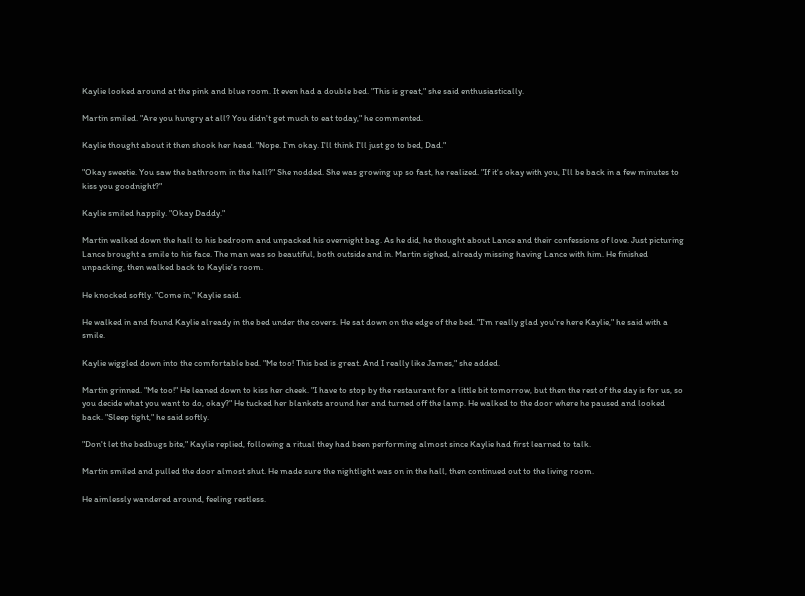Kaylie looked around at the pink and blue room. It even had a double bed. "This is great," she said enthusiastically.

Martin smiled. "Are you hungry at all? You didn't get much to eat today," he commented.

Kaylie thought about it then shook her head. "Nope. I'm okay. I'll think I'll just go to bed, Dad."

"Okay sweetie. You saw the bathroom in the hall?" She nodded. She was growing up so fast, he realized. "If it's okay with you, I'll be back in a few minutes to kiss you goodnight?"

Kaylie smiled happily. "Okay Daddy."

Martin walked down the hall to his bedroom and unpacked his overnight bag. As he did, he thought about Lance and their confessions of love. Just picturing Lance brought a smile to his face. The man was so beautiful, both outside and in. Martin sighed, already missing having Lance with him. He finished unpacking, then walked back to Kaylie's room.

He knocked softly. "Come in," Kaylie said.

He walked in and found Kaylie already in the bed under the covers. He sat down on the edge of the bed. "I'm really glad you're here Kaylie," he said with a smile.

Kaylie wiggled down into the comfortable bed. "Me too! This bed is great. And I really like James," she added.

Martin grinned. "Me too!" He leaned down to kiss her cheek. "I have to stop by the restaurant for a little bit tomorrow, but then the rest of the day is for us, so you decide what you want to do, okay?" He tucked her blankets around her and turned off the lamp. He walked to the door where he paused and looked back. "Sleep tight," he said softly.

"Don't let the bedbugs bite," Kaylie replied, following a ritual they had been performing almost since Kaylie had first learned to talk.

Martin smiled and pulled the door almost shut. He made sure the nightlight was on in the hall, then continued out to the living room.

He aimlessly wandered around, feeling restless.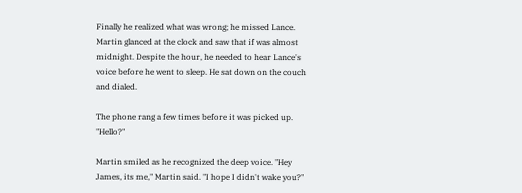Finally he realized what was wrong; he missed Lance. Martin glanced at the clock and saw that if was almost midnight. Despite the hour, he needed to hear Lance's voice before he went to sleep. He sat down on the couch and dialed.

The phone rang a few times before it was picked up. "Hello?"

Martin smiled as he recognized the deep voice. "Hey James, its me," Martin said. "I hope I didn't wake you?"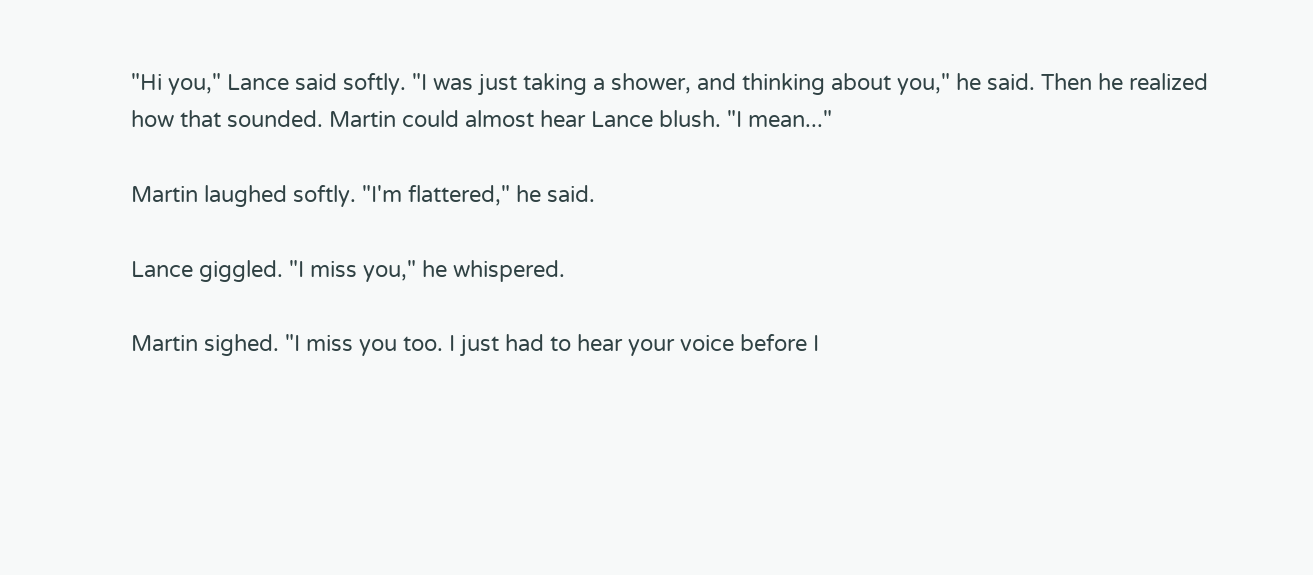"Hi you," Lance said softly. "I was just taking a shower, and thinking about you," he said. Then he realized how that sounded. Martin could almost hear Lance blush. "I mean..."

Martin laughed softly. "I'm flattered," he said.

Lance giggled. "I miss you," he whispered.

Martin sighed. "I miss you too. I just had to hear your voice before I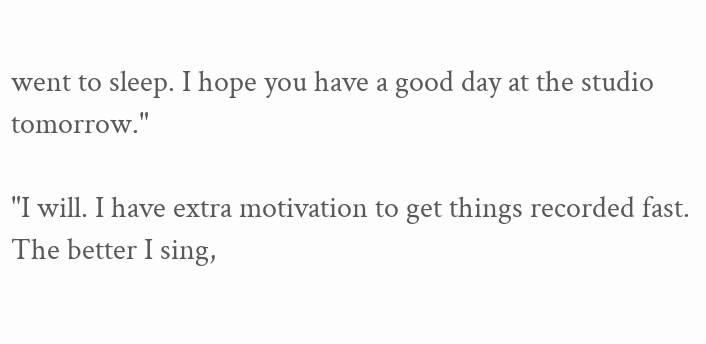went to sleep. I hope you have a good day at the studio tomorrow."

"I will. I have extra motivation to get things recorded fast. The better I sing,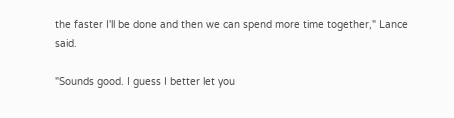the faster I'll be done and then we can spend more time together," Lance said.

"Sounds good. I guess I better let you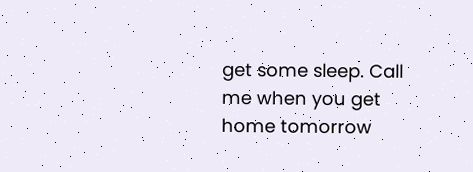get some sleep. Call me when you get home tomorrow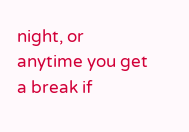night, or anytime you get a break if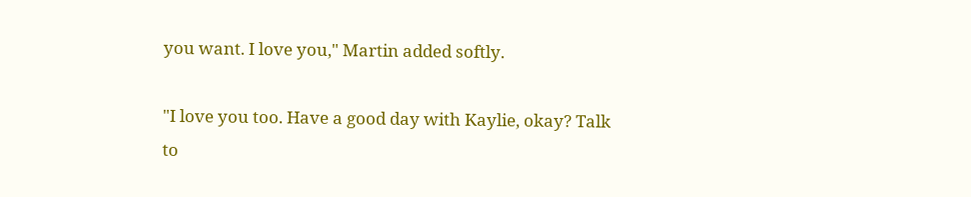you want. I love you," Martin added softly.

"I love you too. Have a good day with Kaylie, okay? Talk to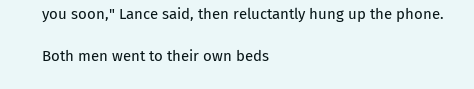you soon," Lance said, then reluctantly hung up the phone.

Both men went to their own beds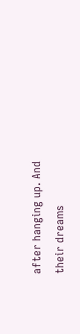after hanging up. And their dreams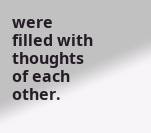were filled with thoughts of each other.